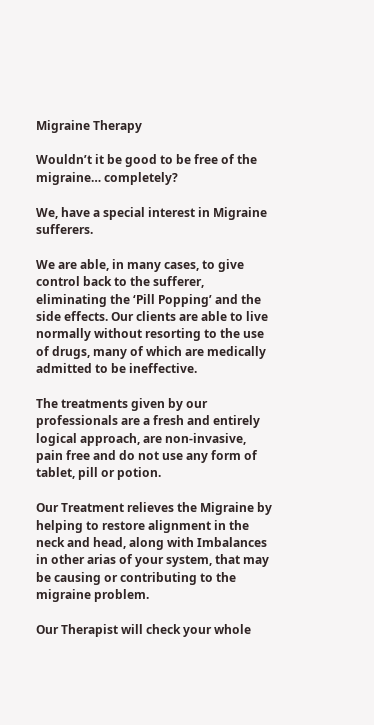Migraine Therapy

Wouldn’t it be good to be free of the migraine… completely?

We, have a special interest in Migraine sufferers.

We are able, in many cases, to give control back to the sufferer, eliminating the ‘Pill Popping’ and the side effects. Our clients are able to live normally without resorting to the use of drugs, many of which are medically admitted to be ineffective.

The treatments given by our professionals are a fresh and entirely logical approach, are non-invasive, pain free and do not use any form of tablet, pill or potion.

Our Treatment relieves the Migraine by helping to restore alignment in the neck and head, along with Imbalances in other arias of your system, that may be causing or contributing to the migraine problem.

Our Therapist will check your whole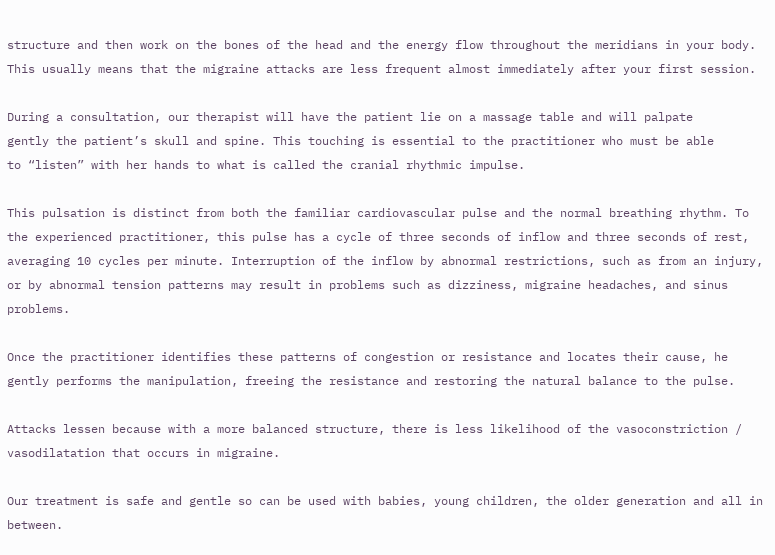structure and then work on the bones of the head and the energy flow throughout the meridians in your body. This usually means that the migraine attacks are less frequent almost immediately after your first session.

During a consultation, our therapist will have the patient lie on a massage table and will palpate
gently the patient’s skull and spine. This touching is essential to the practitioner who must be able
to “listen” with her hands to what is called the cranial rhythmic impulse.

This pulsation is distinct from both the familiar cardiovascular pulse and the normal breathing rhythm. To the experienced practitioner, this pulse has a cycle of three seconds of inflow and three seconds of rest, averaging 10 cycles per minute. Interruption of the inflow by abnormal restrictions, such as from an injury, or by abnormal tension patterns may result in problems such as dizziness, migraine headaches, and sinus problems.

Once the practitioner identifies these patterns of congestion or resistance and locates their cause, he gently performs the manipulation, freeing the resistance and restoring the natural balance to the pulse.

Attacks lessen because with a more balanced structure, there is less likelihood of the vasoconstriction / vasodilatation that occurs in migraine.

Our treatment is safe and gentle so can be used with babies, young children, the older generation and all in between.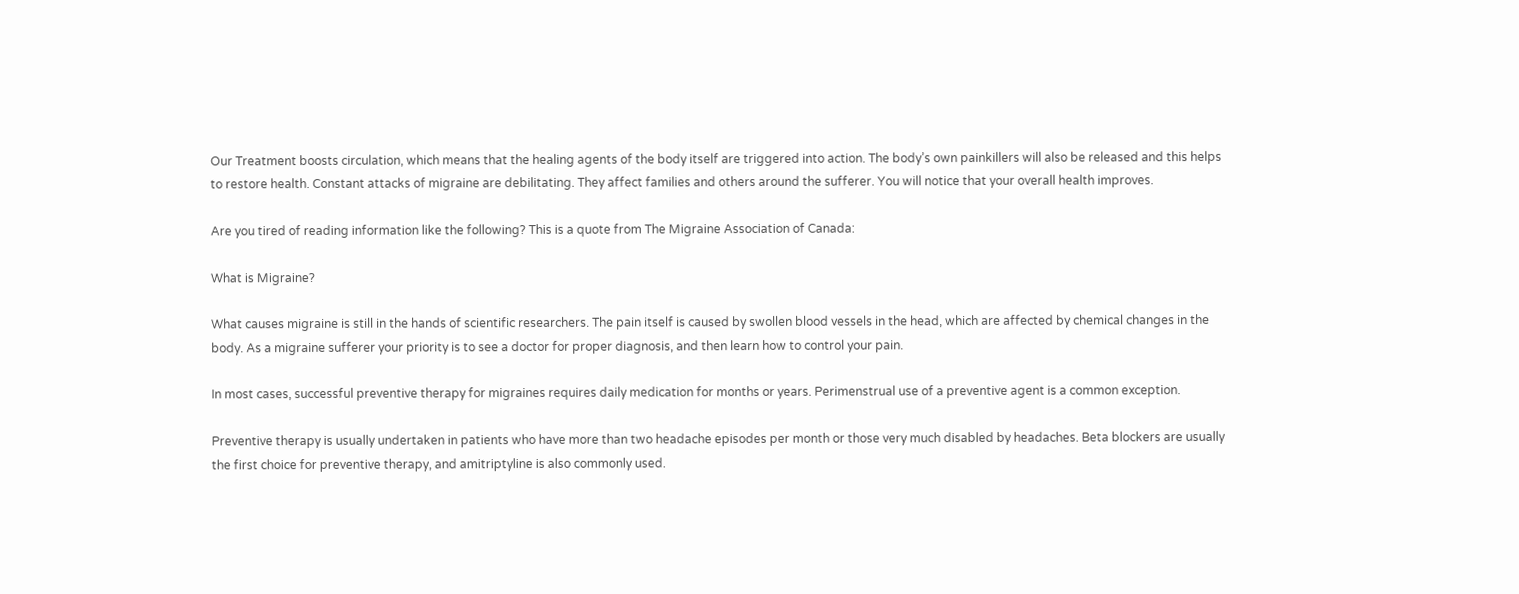Our Treatment boosts circulation, which means that the healing agents of the body itself are triggered into action. The body’s own painkillers will also be released and this helps to restore health. Constant attacks of migraine are debilitating. They affect families and others around the sufferer. You will notice that your overall health improves.

Are you tired of reading information like the following? This is a quote from The Migraine Association of Canada:

What is Migraine?

What causes migraine is still in the hands of scientific researchers. The pain itself is caused by swollen blood vessels in the head, which are affected by chemical changes in the body. As a migraine sufferer your priority is to see a doctor for proper diagnosis, and then learn how to control your pain.

In most cases, successful preventive therapy for migraines requires daily medication for months or years. Perimenstrual use of a preventive agent is a common exception.

Preventive therapy is usually undertaken in patients who have more than two headache episodes per month or those very much disabled by headaches. Beta blockers are usually the first choice for preventive therapy, and amitriptyline is also commonly used.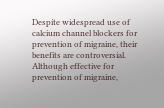Despite widespread use of calcium channel blockers for prevention of migraine, their benefits are controversial. Although effective for prevention of migraine,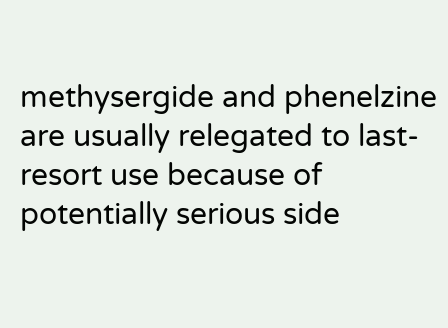methysergide and phenelzine are usually relegated to last- resort use because of potentially serious side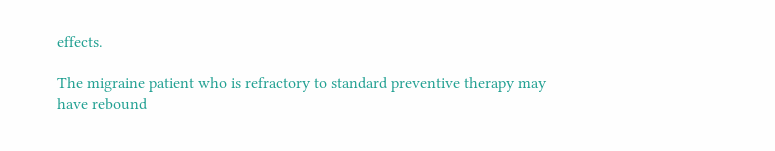effects.

The migraine patient who is refractory to standard preventive therapy may have rebound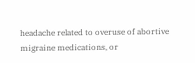headache related to overuse of abortive migraine medications, or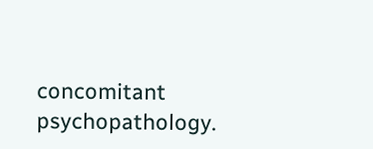concomitant psychopathology.